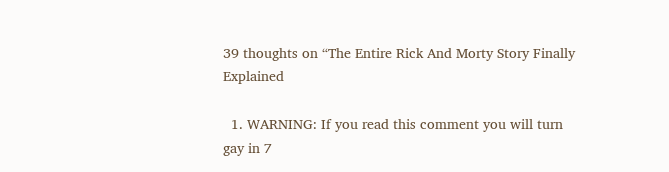39 thoughts on “The Entire Rick And Morty Story Finally Explained

  1. WARNING: If you read this comment you will turn gay in 7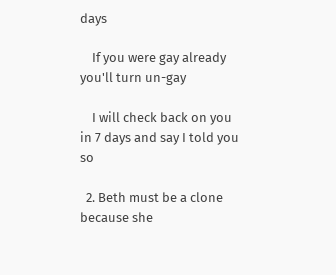days

    If you were gay already you'll turn un-gay

    I will check back on you in 7 days and say I told you so

  2. Beth must be a clone because she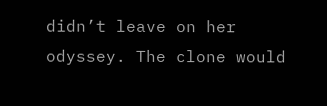didn’t leave on her odyssey. The clone would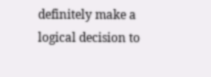definitely make a logical decision to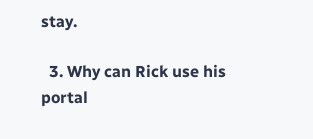stay.

  3. Why can Rick use his portal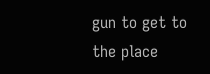gun to get to the place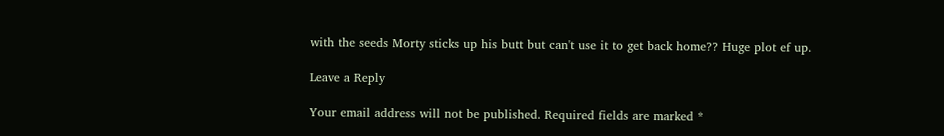with the seeds Morty sticks up his butt but can't use it to get back home?? Huge plot ef up.

Leave a Reply

Your email address will not be published. Required fields are marked *